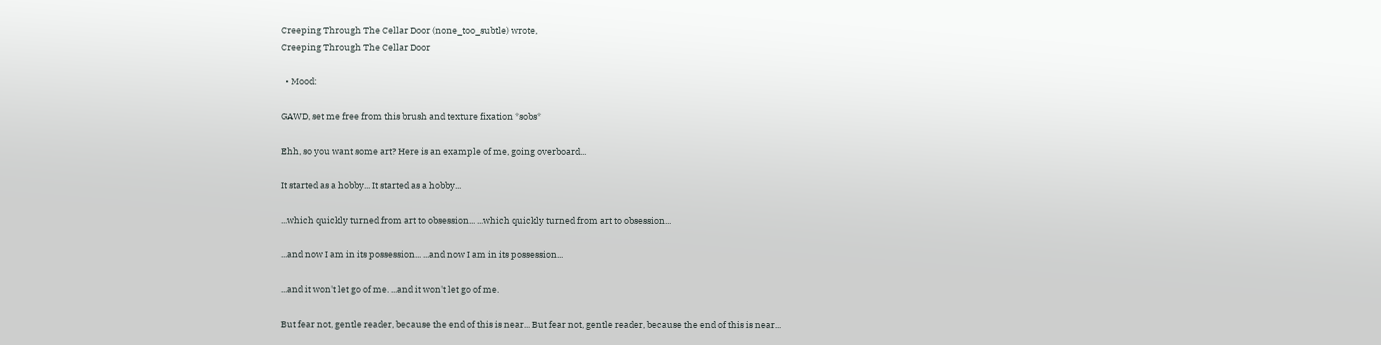Creeping Through The Cellar Door (none_too_subtle) wrote,
Creeping Through The Cellar Door

  • Mood:

GAWD, set me free from this brush and texture fixation *sobs*

Ehh, so you want some art? Here is an example of me, going overboard...

It started as a hobby... It started as a hobby...

...which quickly turned from art to obsession... ...which quickly turned from art to obsession...

...and now I am in its possession... ...and now I am in its possession...

...and it won't let go of me. ...and it won't let go of me.

But fear not, gentle reader, because the end of this is near... But fear not, gentle reader, because the end of this is near...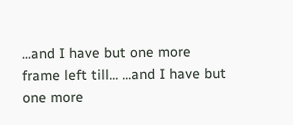...and I have but one more frame left till... ...and I have but one more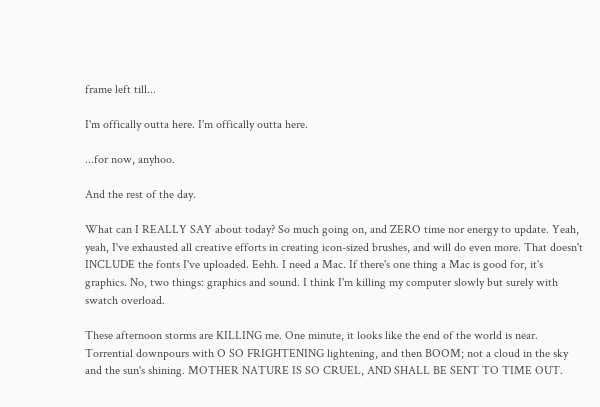frame left till...

I'm offically outta here. I'm offically outta here.

...for now, anyhoo.

And the rest of the day.

What can I REALLY SAY about today? So much going on, and ZERO time nor energy to update. Yeah, yeah, I've exhausted all creative efforts in creating icon-sized brushes, and will do even more. That doesn't INCLUDE the fonts I've uploaded. Eehh. I need a Mac. If there's one thing a Mac is good for, it's graphics. No, two things: graphics and sound. I think I'm killing my computer slowly but surely with swatch overload.

These afternoon storms are KILLING me. One minute, it looks like the end of the world is near. Torrential downpours with O SO FRIGHTENING lightening, and then BOOM; not a cloud in the sky and the sun's shining. MOTHER NATURE IS SO CRUEL, AND SHALL BE SENT TO TIME OUT.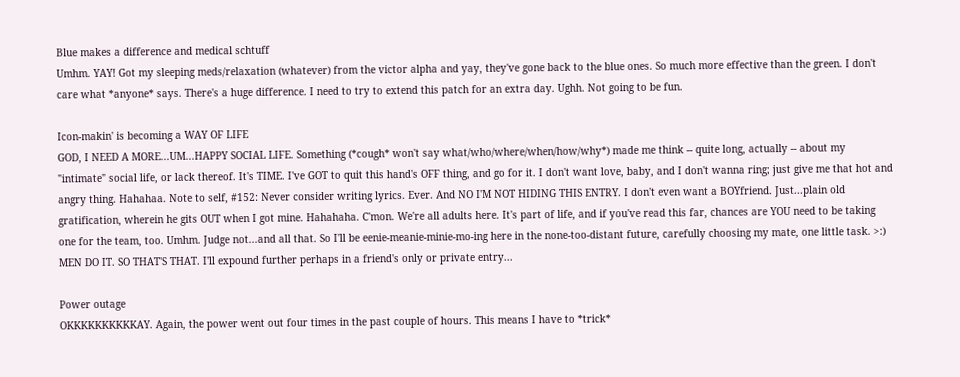Blue makes a difference and medical schtuff
Umhm. YAY! Got my sleeping meds/relaxation (whatever) from the victor alpha and yay, they've gone back to the blue ones. So much more effective than the green. I don't care what *anyone* says. There's a huge difference. I need to try to extend this patch for an extra day. Ughh. Not going to be fun.

Icon-makin' is becoming a WAY OF LIFE
GOD, I NEED A MORE...UM...HAPPY SOCIAL LIFE. Something (*cough* won't say what/who/where/when/how/why*) made me think -- quite long, actually -- about my "intimate" social life, or lack thereof. It's TIME. I've GOT to quit this hand's OFF thing, and go for it. I don't want love, baby, and I don't wanna ring; just give me that hot and angry thing. Hahahaa. Note to self, #152: Never consider writing lyrics. Ever. And NO I'M NOT HIDING THIS ENTRY. I don't even want a BOYfriend. Just...plain old gratification, wherein he gits OUT when I got mine. Hahahaha. C'mon. We're all adults here. It's part of life, and if you've read this far, chances are YOU need to be taking one for the team, too. Umhm. Judge not...and all that. So I'll be eenie-meanie-minie-mo-ing here in the none-too-distant future, carefully choosing my mate, one little task. >:) MEN DO IT. SO THAT'S THAT. I'll expound further perhaps in a friend's only or private entry...

Power outage
OKKKKKKKKKKAY. Again, the power went out four times in the past couple of hours. This means I have to *trick*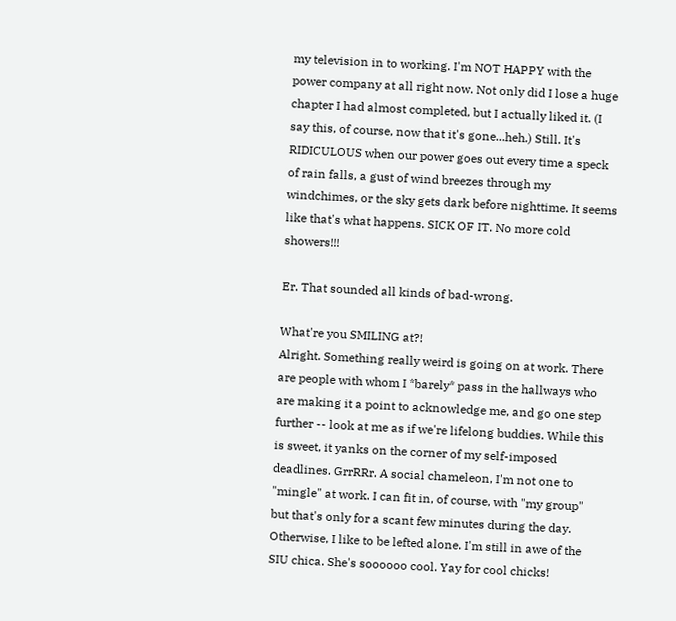my television in to working. I'm NOT HAPPY with the power company at all right now. Not only did I lose a huge chapter I had almost completed, but I actually liked it. (I say this, of course, now that it's gone...heh.) Still. It's RIDICULOUS when our power goes out every time a speck of rain falls, a gust of wind breezes through my windchimes, or the sky gets dark before nighttime. It seems like that's what happens. SICK OF IT. No more cold showers!!!

Er. That sounded all kinds of bad-wrong.

What're you SMILING at?!
Alright. Something really weird is going on at work. There are people with whom I *barely* pass in the hallways who are making it a point to acknowledge me, and go one step further -- look at me as if we're lifelong buddies. While this is sweet, it yanks on the corner of my self-imposed deadlines. GrrRRr. A social chameleon, I'm not one to "mingle" at work. I can fit in, of course, with "my group" but that's only for a scant few minutes during the day. Otherwise, I like to be lefted alone. I'm still in awe of the SIU chica. She's soooooo cool. Yay for cool chicks!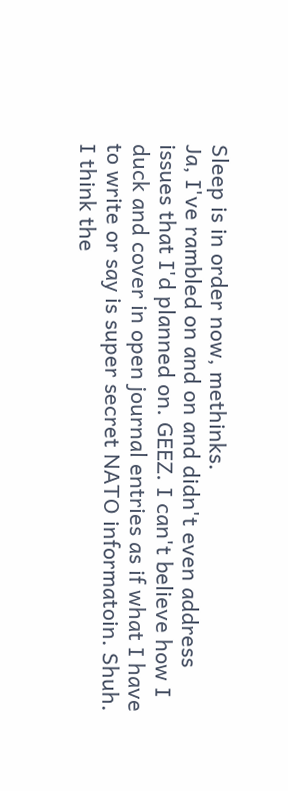Sleep is in order now, methinks.
Ja, I've rambled on and on and didn't even address issues that I'd planned on. GEEZ. I can't believe how I duck and cover in open journal entries as if what I have to write or say is super secret NATO informatoin. Shuh. I think the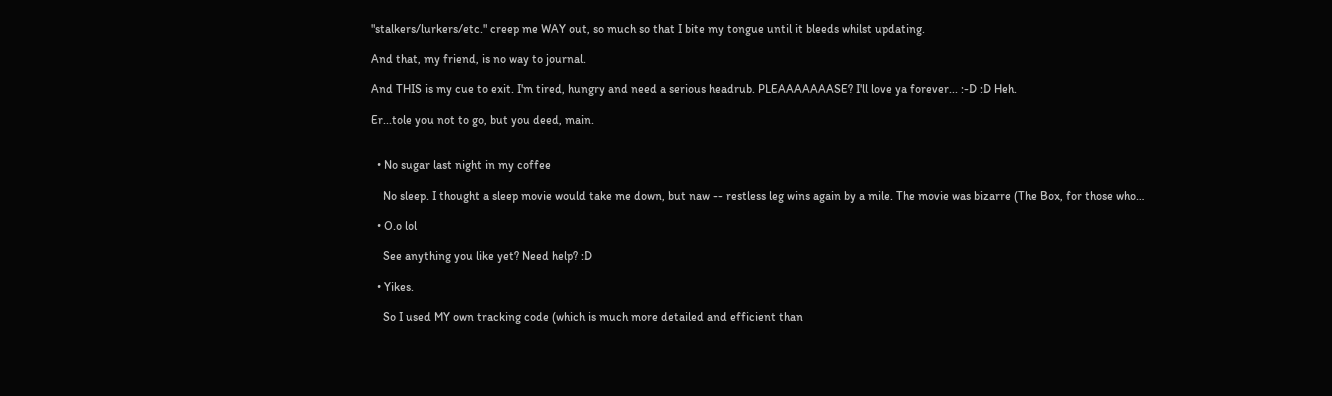"stalkers/lurkers/etc." creep me WAY out, so much so that I bite my tongue until it bleeds whilst updating.

And that, my friend, is no way to journal.

And THIS is my cue to exit. I'm tired, hungry and need a serious headrub. PLEAAAAAAASE? I'll love ya forever... :-D :D Heh.

Er...tole you not to go, but you deed, main.


  • No sugar last night in my coffee

    No sleep. I thought a sleep movie would take me down, but naw -- restless leg wins again by a mile. The movie was bizarre (The Box, for those who…

  • O.o lol

    See anything you like yet? Need help? :D

  • Yikes.

    So I used MY own tracking code (which is much more detailed and efficient than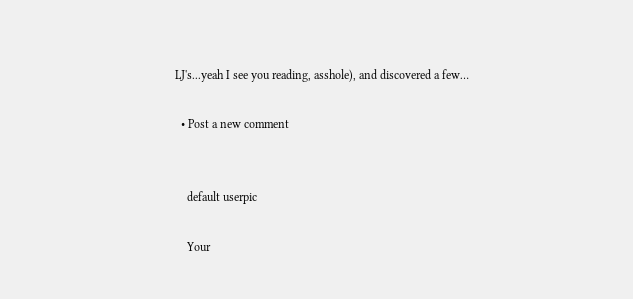LJ's...yeah I see you reading, asshole), and discovered a few…

  • Post a new comment


    default userpic

    Your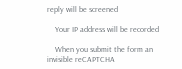reply will be screened

    Your IP address will be recorded

    When you submit the form an invisible reCAPTCHA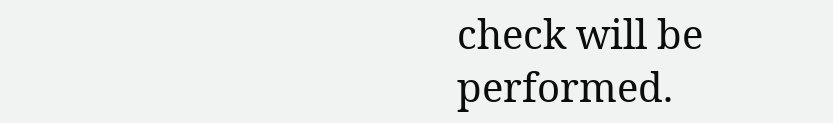check will be performed.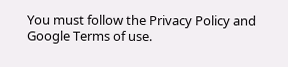You must follow the Privacy Policy and Google Terms of use.